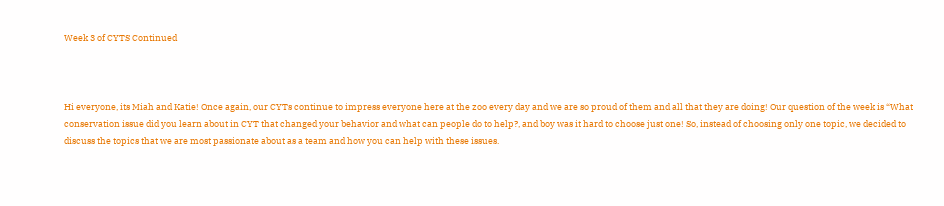Week 3 of CYTS Continued



Hi everyone, its Miah and Katie! Once again, our CYTs continue to impress everyone here at the zoo every day and we are so proud of them and all that they are doing! Our question of the week is “What conservation issue did you learn about in CYT that changed your behavior and what can people do to help?, and boy was it hard to choose just one! So, instead of choosing only one topic, we decided to discuss the topics that we are most passionate about as a team and how you can help with these issues.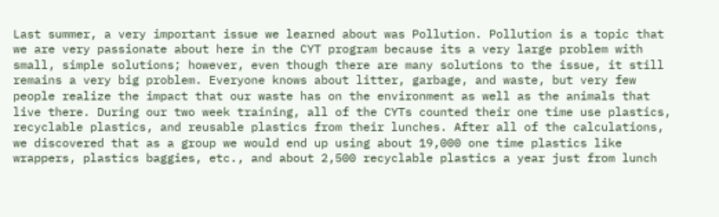Last summer, a very important issue we learned about was Pollution. Pollution is a topic that we are very passionate about here in the CYT program because its a very large problem with small, simple solutions; however, even though there are many solutions to the issue, it still remains a very big problem. Everyone knows about litter, garbage, and waste, but very few people realize the impact that our waste has on the environment as well as the animals that live there. During our two week training, all of the CYTs counted their one time use plastics, recyclable plastics, and reusable plastics from their lunches. After all of the calculations, we discovered that as a group we would end up using about 19,000 one time plastics like wrappers, plastics baggies, etc., and about 2,500 recyclable plastics a year just from lunch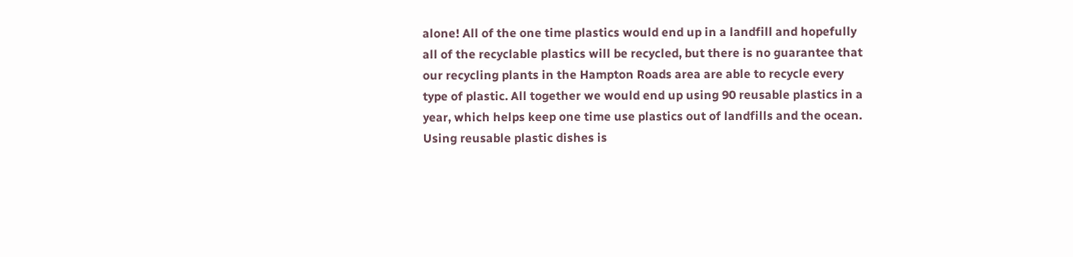alone! All of the one time plastics would end up in a landfill and hopefully all of the recyclable plastics will be recycled, but there is no guarantee that our recycling plants in the Hampton Roads area are able to recycle every type of plastic. All together we would end up using 90 reusable plastics in a year, which helps keep one time use plastics out of landfills and the ocean. Using reusable plastic dishes is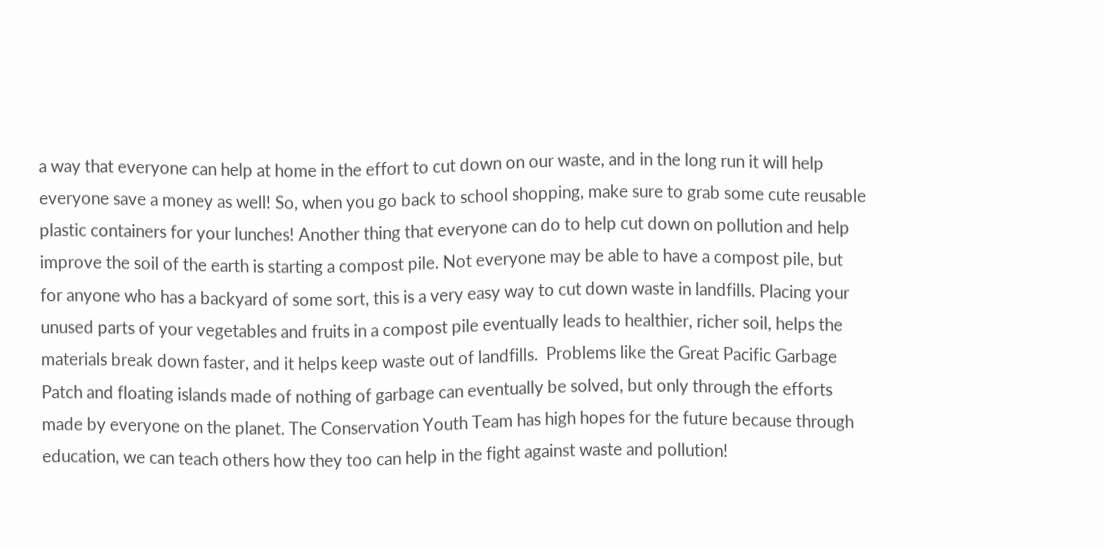a way that everyone can help at home in the effort to cut down on our waste, and in the long run it will help everyone save a money as well! So, when you go back to school shopping, make sure to grab some cute reusable plastic containers for your lunches! Another thing that everyone can do to help cut down on pollution and help improve the soil of the earth is starting a compost pile. Not everyone may be able to have a compost pile, but for anyone who has a backyard of some sort, this is a very easy way to cut down waste in landfills. Placing your unused parts of your vegetables and fruits in a compost pile eventually leads to healthier, richer soil, helps the materials break down faster, and it helps keep waste out of landfills.  Problems like the Great Pacific Garbage Patch and floating islands made of nothing of garbage can eventually be solved, but only through the efforts made by everyone on the planet. The Conservation Youth Team has high hopes for the future because through education, we can teach others how they too can help in the fight against waste and pollution!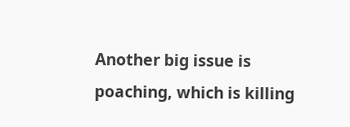Another big issue is poaching, which is killing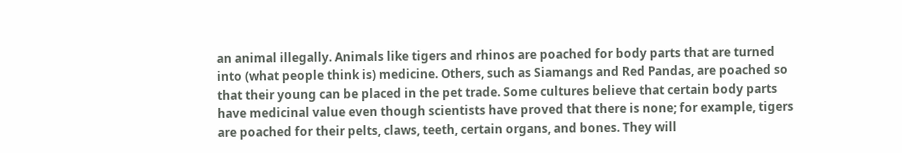an animal illegally. Animals like tigers and rhinos are poached for body parts that are turned into (what people think is) medicine. Others, such as Siamangs and Red Pandas, are poached so that their young can be placed in the pet trade. Some cultures believe that certain body parts have medicinal value even though scientists have proved that there is none; for example, tigers are poached for their pelts, claws, teeth, certain organs, and bones. They will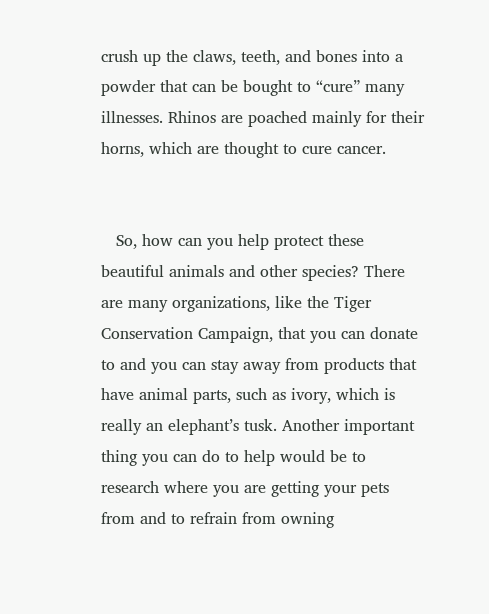crush up the claws, teeth, and bones into a powder that can be bought to “cure” many illnesses. Rhinos are poached mainly for their horns, which are thought to cure cancer.


   So, how can you help protect these beautiful animals and other species? There are many organizations, like the Tiger Conservation Campaign, that you can donate to and you can stay away from products that have animal parts, such as ivory, which is really an elephant’s tusk. Another important thing you can do to help would be to research where you are getting your pets from and to refrain from owning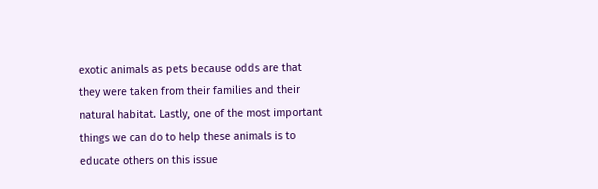exotic animals as pets because odds are that they were taken from their families and their natural habitat. Lastly, one of the most important things we can do to help these animals is to educate others on this issue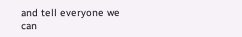and tell everyone we can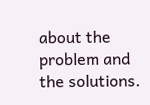about the problem and the solutions.